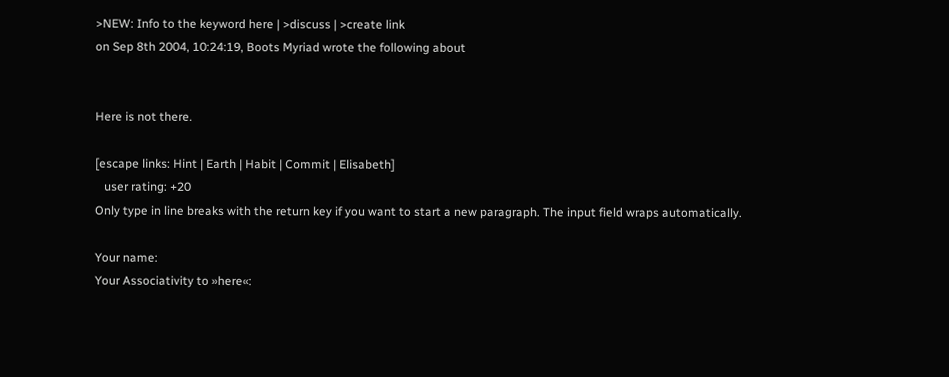>NEW: Info to the keyword here | >discuss | >create link
on Sep 8th 2004, 10:24:19, Boots Myriad wrote the following about


Here is not there.

[escape links: Hint | Earth | Habit | Commit | Elisabeth]
   user rating: +20
Only type in line breaks with the return key if you want to start a new paragraph. The input field wraps automatically.

Your name:
Your Associativity to »here«: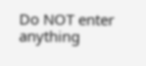Do NOT enter anything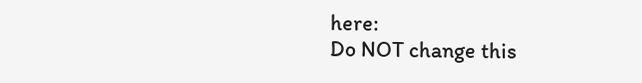here:
Do NOT change this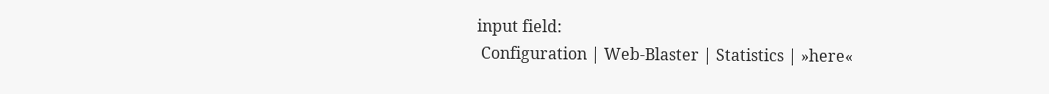input field:
 Configuration | Web-Blaster | Statistics | »here«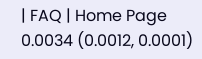| FAQ | Home Page
0.0034 (0.0012, 0.0001)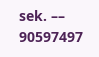sek. –– 90597497